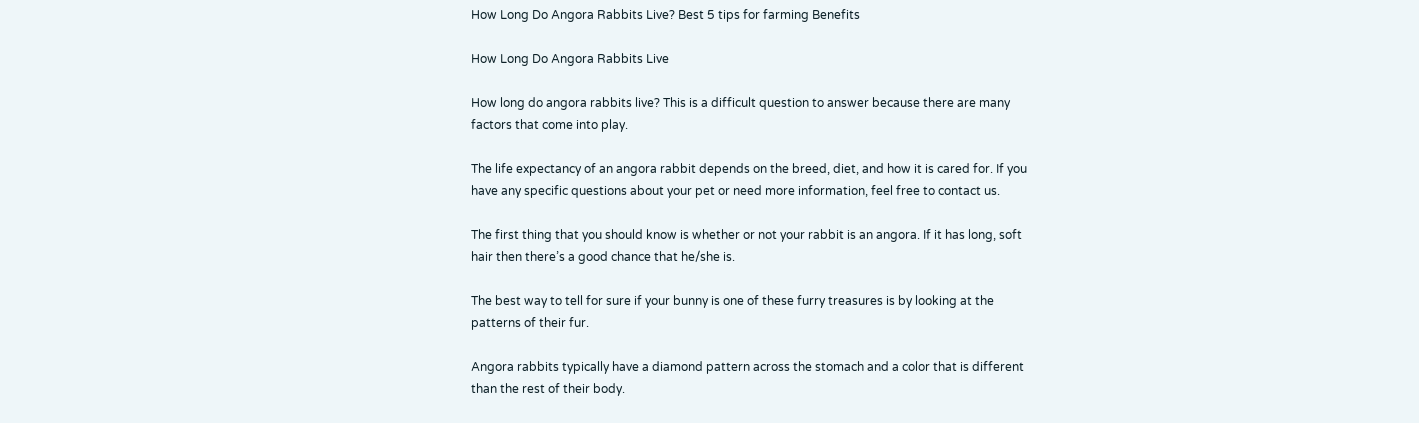How Long Do Angora Rabbits Live? Best 5 tips for farming Benefits

How Long Do Angora Rabbits Live

How long do angora rabbits live? This is a difficult question to answer because there are many factors that come into play.

The life expectancy of an angora rabbit depends on the breed, diet, and how it is cared for. If you have any specific questions about your pet or need more information, feel free to contact us.

The first thing that you should know is whether or not your rabbit is an angora. If it has long, soft hair then there’s a good chance that he/she is.

The best way to tell for sure if your bunny is one of these furry treasures is by looking at the patterns of their fur.

Angora rabbits typically have a diamond pattern across the stomach and a color that is different than the rest of their body.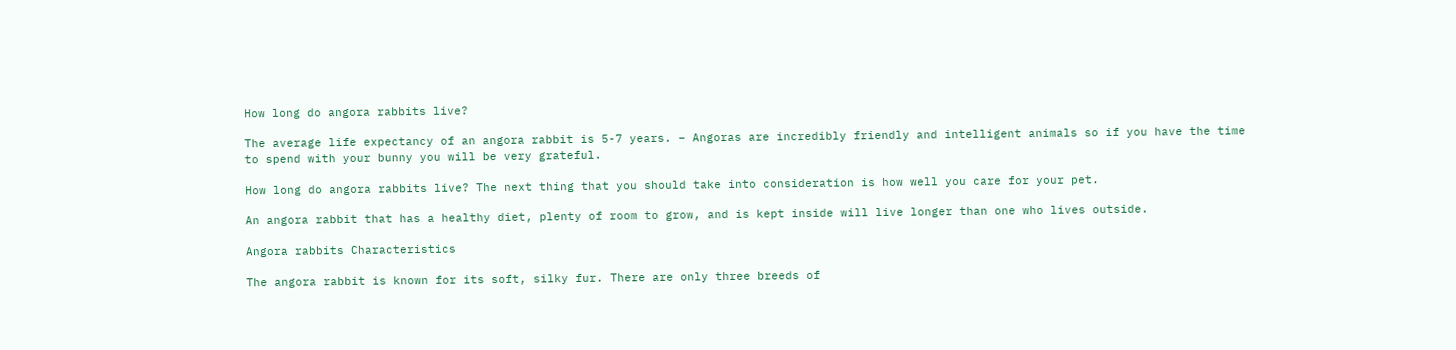How long do angora rabbits live?

The average life expectancy of an angora rabbit is 5-7 years. – Angoras are incredibly friendly and intelligent animals so if you have the time to spend with your bunny you will be very grateful.

How long do angora rabbits live? The next thing that you should take into consideration is how well you care for your pet.

An angora rabbit that has a healthy diet, plenty of room to grow, and is kept inside will live longer than one who lives outside.

Angora rabbits Characteristics

The angora rabbit is known for its soft, silky fur. There are only three breeds of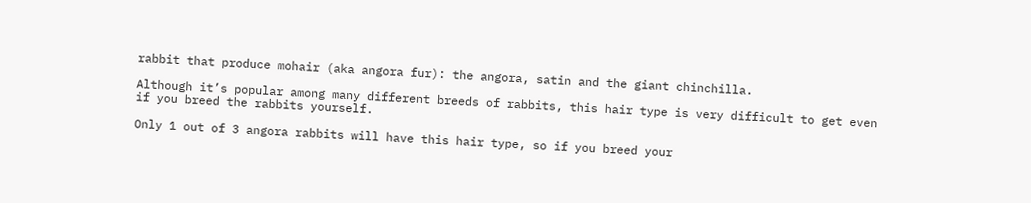rabbit that produce mohair (aka angora fur): the angora, satin and the giant chinchilla.

Although it’s popular among many different breeds of rabbits, this hair type is very difficult to get even if you breed the rabbits yourself.

Only 1 out of 3 angora rabbits will have this hair type, so if you breed your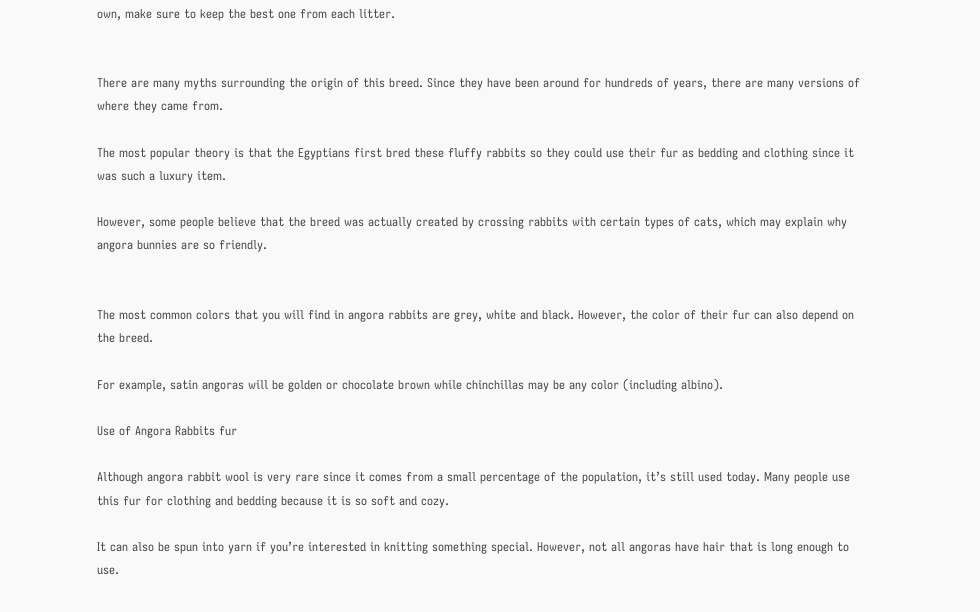own, make sure to keep the best one from each litter.


There are many myths surrounding the origin of this breed. Since they have been around for hundreds of years, there are many versions of where they came from.

The most popular theory is that the Egyptians first bred these fluffy rabbits so they could use their fur as bedding and clothing since it was such a luxury item.

However, some people believe that the breed was actually created by crossing rabbits with certain types of cats, which may explain why angora bunnies are so friendly.


The most common colors that you will find in angora rabbits are grey, white and black. However, the color of their fur can also depend on the breed.

For example, satin angoras will be golden or chocolate brown while chinchillas may be any color (including albino).

Use of Angora Rabbits fur

Although angora rabbit wool is very rare since it comes from a small percentage of the population, it’s still used today. Many people use this fur for clothing and bedding because it is so soft and cozy.

It can also be spun into yarn if you’re interested in knitting something special. However, not all angoras have hair that is long enough to use.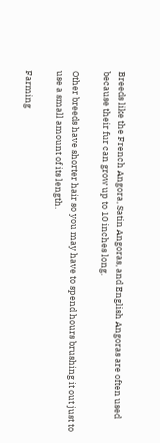Breeds like the French Angora, Satin Angoras, and English Angoras are often used because their fur can grow up to 10 inches long.

Other breeds have shorter hair so you may have to spend hours brushing it out just to use a small amount of its length.

Farming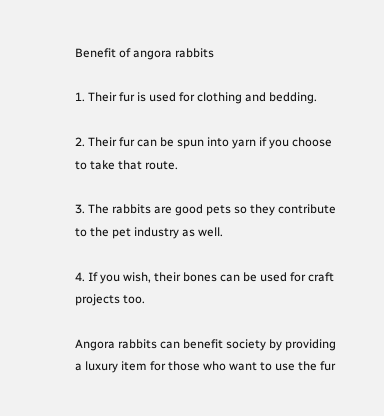Benefit of angora rabbits

1. Their fur is used for clothing and bedding.

2. Their fur can be spun into yarn if you choose to take that route.

3. The rabbits are good pets so they contribute to the pet industry as well.

4. If you wish, their bones can be used for craft projects too.

Angora rabbits can benefit society by providing a luxury item for those who want to use the fur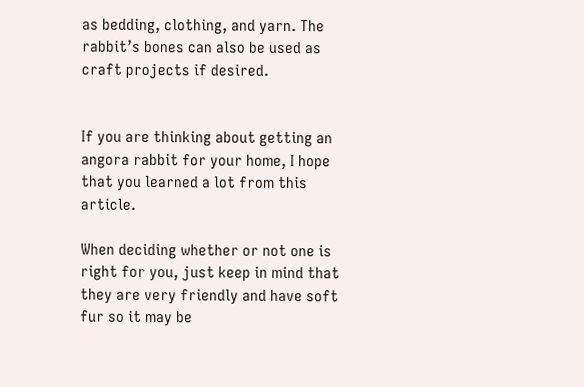as bedding, clothing, and yarn. The rabbit’s bones can also be used as craft projects if desired.


If you are thinking about getting an angora rabbit for your home, I hope that you learned a lot from this article.

When deciding whether or not one is right for you, just keep in mind that they are very friendly and have soft fur so it may be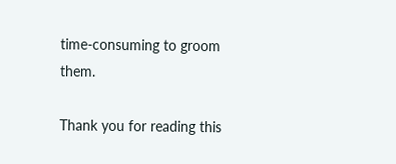time-consuming to groom them.

Thank you for reading this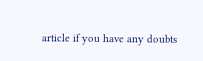article if you have any doubts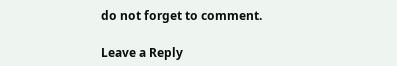do not forget to comment.

Leave a Reply